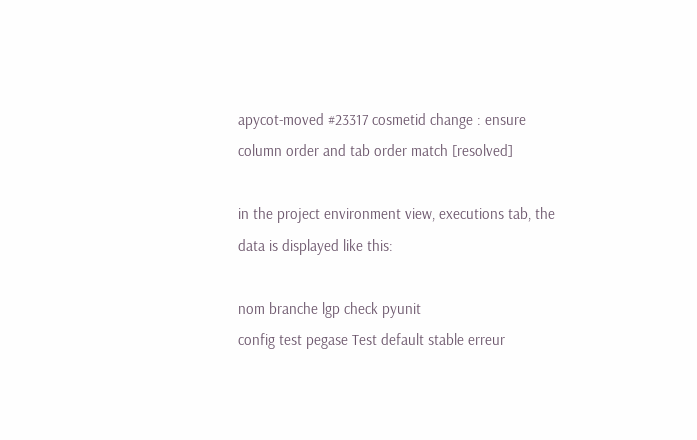apycot-moved #23317 cosmetid change : ensure column order and tab order match [resolved]

in the project environment view, executions tab, the data is displayed like this:

nom branche lgp check pyunit
config test pegase Test default stable erreur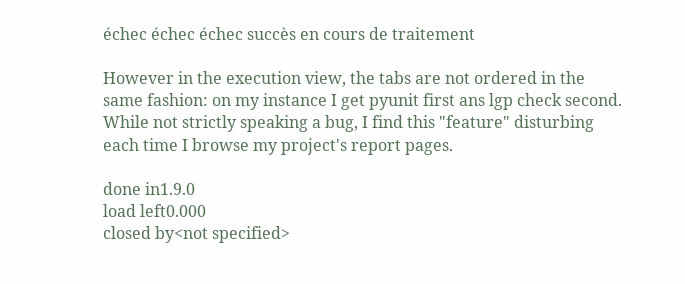échec échec échec succès en cours de traitement

However in the execution view, the tabs are not ordered in the same fashion: on my instance I get pyunit first ans lgp check second. While not strictly speaking a bug, I find this "feature" disturbing each time I browse my project's report pages.

done in1.9.0
load left0.000
closed by<not specified>